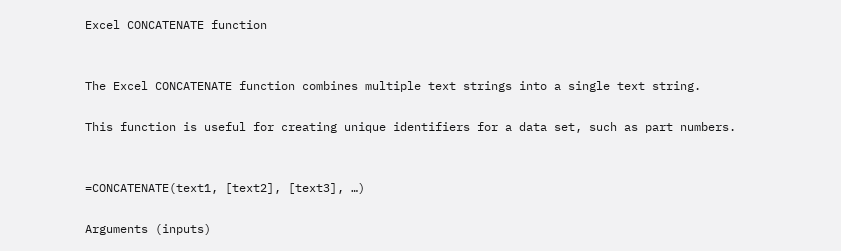Excel CONCATENATE function


The Excel CONCATENATE function combines multiple text strings into a single text string.

This function is useful for creating unique identifiers for a data set, such as part numbers.


=CONCATENATE(text1, [text2], [text3], …)

Arguments (inputs)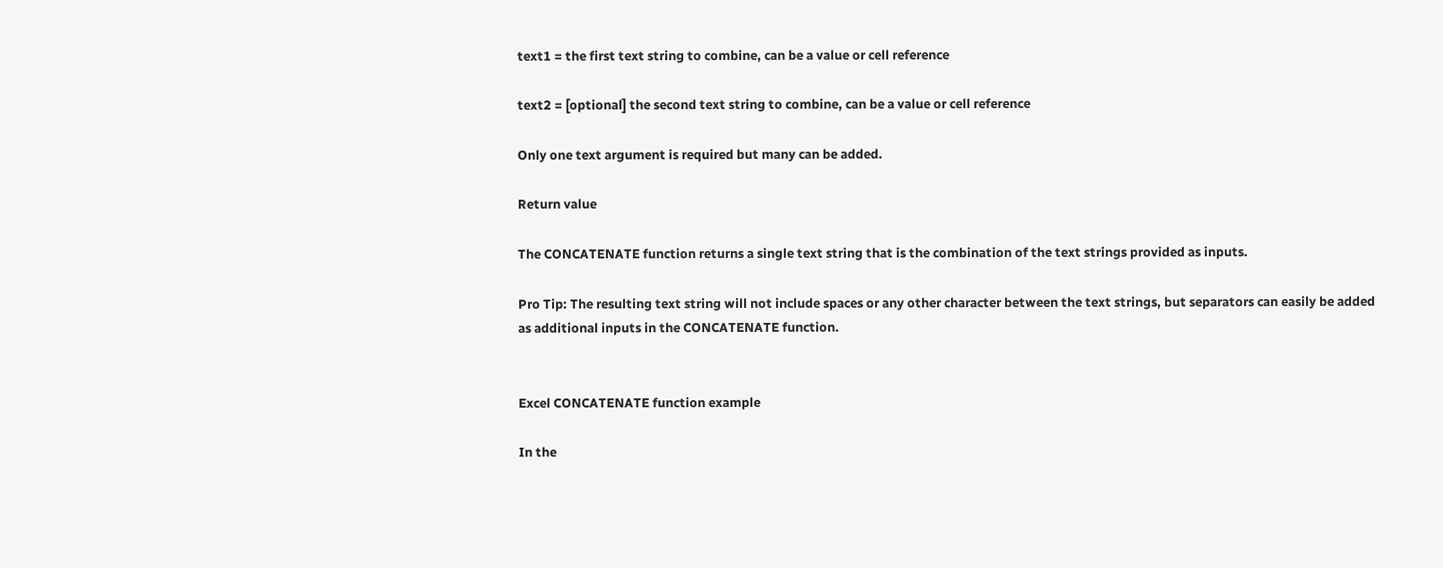text1 = the first text string to combine, can be a value or cell reference

text2 = [optional] the second text string to combine, can be a value or cell reference

Only one text argument is required but many can be added.

Return value

The CONCATENATE function returns a single text string that is the combination of the text strings provided as inputs.

Pro Tip: The resulting text string will not include spaces or any other character between the text strings, but separators can easily be added as additional inputs in the CONCATENATE function.


Excel CONCATENATE function example

In the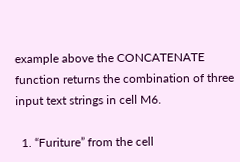example above the CONCATENATE function returns the combination of three input text strings in cell M6.

  1. “Furiture” from the cell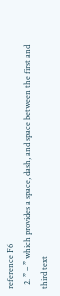reference F6
  2. ” – ” which provides a space, dash, and space between the first and third text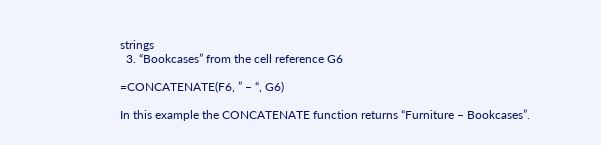strings
  3. “Bookcases” from the cell reference G6

=CONCATENATE(F6, ” – “, G6)

In this example the CONCATENATE function returns “Furniture – Bookcases”.